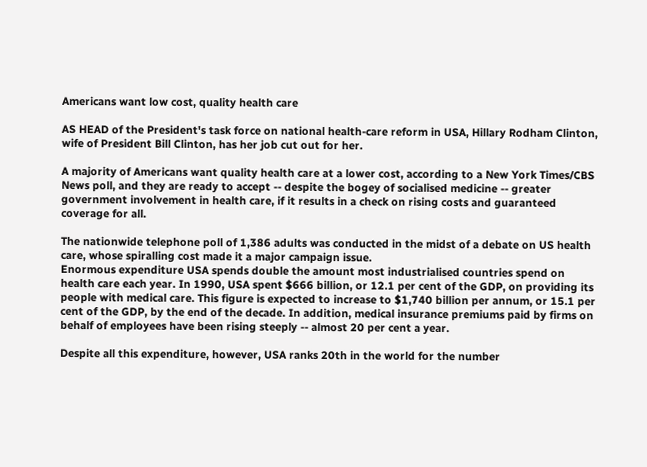Americans want low cost, quality health care

AS HEAD of the President's task force on national health-care reform in USA, Hillary Rodham Clinton, wife of President Bill Clinton, has her job cut out for her.

A majority of Americans want quality health care at a lower cost, according to a New York Times/CBS News poll, and they are ready to accept -- despite the bogey of socialised medicine -- greater government involvement in health care, if it results in a check on rising costs and guaranteed coverage for all.

The nationwide telephone poll of 1,386 adults was conducted in the midst of a debate on US health care, whose spiralling cost made it a major campaign issue.
Enormous expenditure USA spends double the amount most industrialised countries spend on health care each year. In 1990, USA spent $666 billion, or 12.1 per cent of the GDP, on providing its people with medical care. This figure is expected to increase to $1,740 billion per annum, or 15.1 per cent of the GDP, by the end of the decade. In addition, medical insurance premiums paid by firms on behalf of employees have been rising steeply -- almost 20 per cent a year.

Despite all this expenditure, however, USA ranks 20th in the world for the number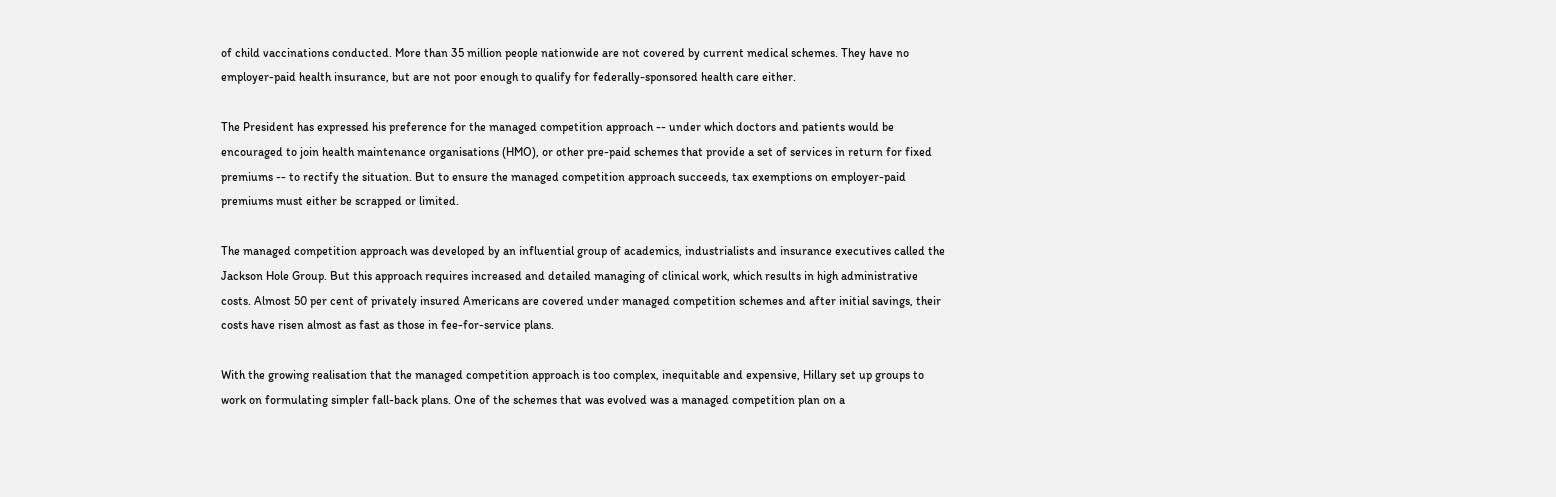of child vaccinations conducted. More than 35 million people nationwide are not covered by current medical schemes. They have no employer-paid health insurance, but are not poor enough to qualify for federally-sponsored health care either.

The President has expressed his preference for the managed competition approach -- under which doctors and patients would be encouraged to join health maintenance organisations (HMO), or other pre-paid schemes that provide a set of services in return for fixed premiums -- to rectify the situation. But to ensure the managed competition approach succeeds, tax exemptions on employer-paid premiums must either be scrapped or limited.

The managed competition approach was developed by an influential group of academics, industrialists and insurance executives called the Jackson Hole Group. But this approach requires increased and detailed managing of clinical work, which results in high administrative costs. Almost 50 per cent of privately insured Americans are covered under managed competition schemes and after initial savings, their costs have risen almost as fast as those in fee-for-service plans.

With the growing realisation that the managed competition approach is too complex, inequitable and expensive, Hillary set up groups to work on formulating simpler fall-back plans. One of the schemes that was evolved was a managed competition plan on a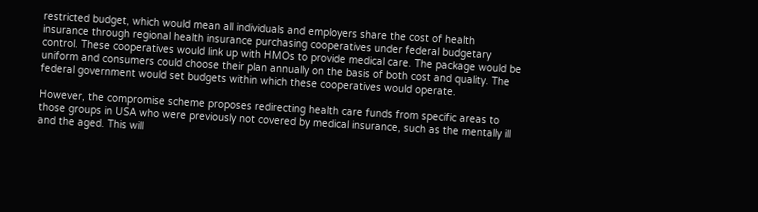restricted budget, which would mean all individuals and employers share the cost of health insurance through regional health insurance purchasing cooperatives under federal budgetary control. These cooperatives would link up with HMOs to provide medical care. The package would be uniform and consumers could choose their plan annually on the basis of both cost and quality. The federal government would set budgets within which these cooperatives would operate.

However, the compromise scheme proposes redirecting health care funds from specific areas to those groups in USA who were previously not covered by medical insurance, such as the mentally ill and the aged. This will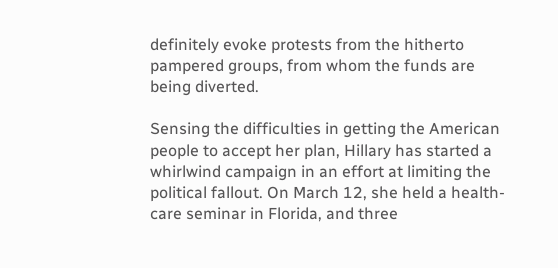definitely evoke protests from the hitherto pampered groups, from whom the funds are being diverted.

Sensing the difficulties in getting the American people to accept her plan, Hillary has started a whirlwind campaign in an effort at limiting the political fallout. On March 12, she held a health-care seminar in Florida, and three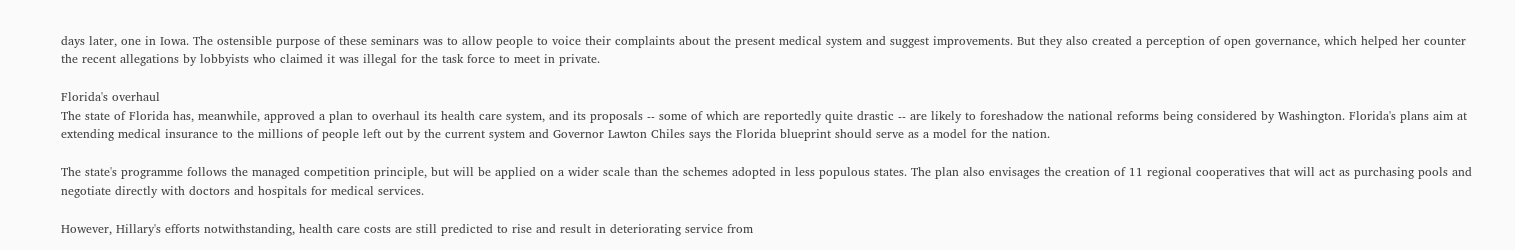days later, one in Iowa. The ostensible purpose of these seminars was to allow people to voice their complaints about the present medical system and suggest improvements. But they also created a perception of open governance, which helped her counter the recent allegations by lobbyists who claimed it was illegal for the task force to meet in private.

Florida's overhaul
The state of Florida has, meanwhile, approved a plan to overhaul its health care system, and its proposals -- some of which are reportedly quite drastic -- are likely to foreshadow the national reforms being considered by Washington. Florida's plans aim at extending medical insurance to the millions of people left out by the current system and Governor Lawton Chiles says the Florida blueprint should serve as a model for the nation.

The state's programme follows the managed competition principle, but will be applied on a wider scale than the schemes adopted in less populous states. The plan also envisages the creation of 11 regional cooperatives that will act as purchasing pools and negotiate directly with doctors and hospitals for medical services.

However, Hillary's efforts notwithstanding, health care costs are still predicted to rise and result in deteriorating service from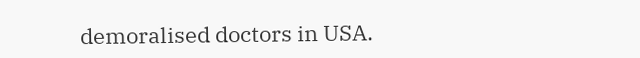demoralised doctors in USA.